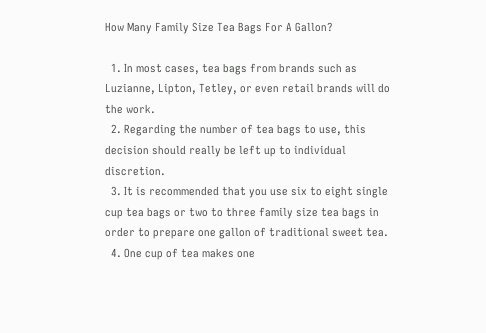How Many Family Size Tea Bags For A Gallon?

  1. In most cases, tea bags from brands such as Luzianne, Lipton, Tetley, or even retail brands will do the work.
  2. Regarding the number of tea bags to use, this decision should really be left up to individual discretion.
  3. It is recommended that you use six to eight single cup tea bags or two to three family size tea bags in order to prepare one gallon of traditional sweet tea.
  4. One cup of tea makes one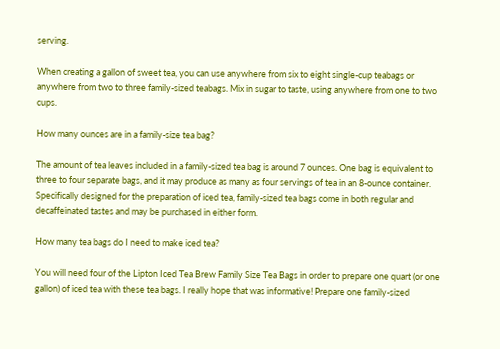serving.

When creating a gallon of sweet tea, you can use anywhere from six to eight single-cup teabags or anywhere from two to three family-sized teabags. Mix in sugar to taste, using anywhere from one to two cups.

How many ounces are in a family-size tea bag?

The amount of tea leaves included in a family-sized tea bag is around 7 ounces. One bag is equivalent to three to four separate bags, and it may produce as many as four servings of tea in an 8-ounce container. Specifically designed for the preparation of iced tea, family-sized tea bags come in both regular and decaffeinated tastes and may be purchased in either form.

How many tea bags do I need to make iced tea?

You will need four of the Lipton Iced Tea Brew Family Size Tea Bags in order to prepare one quart (or one gallon) of iced tea with these tea bags. I really hope that was informative! Prepare one family-sized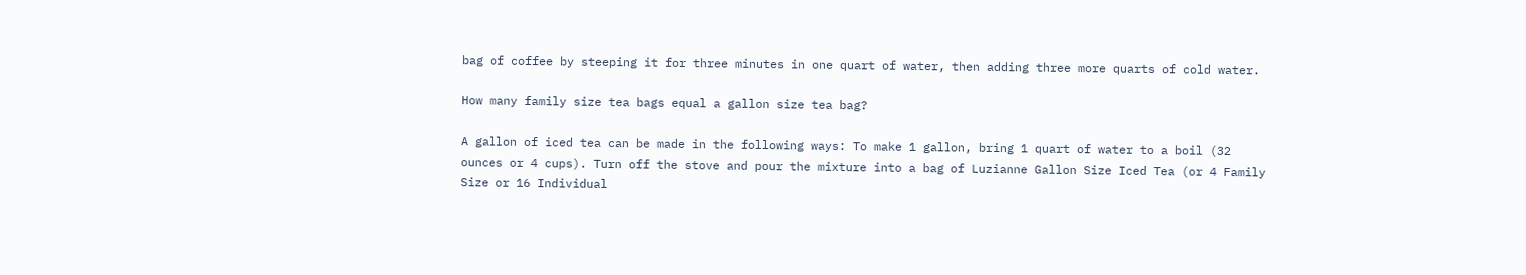bag of coffee by steeping it for three minutes in one quart of water, then adding three more quarts of cold water.

How many family size tea bags equal a gallon size tea bag?

A gallon of iced tea can be made in the following ways: To make 1 gallon, bring 1 quart of water to a boil (32 ounces or 4 cups). Turn off the stove and pour the mixture into a bag of Luzianne Gallon Size Iced Tea (or 4 Family Size or 16 Individual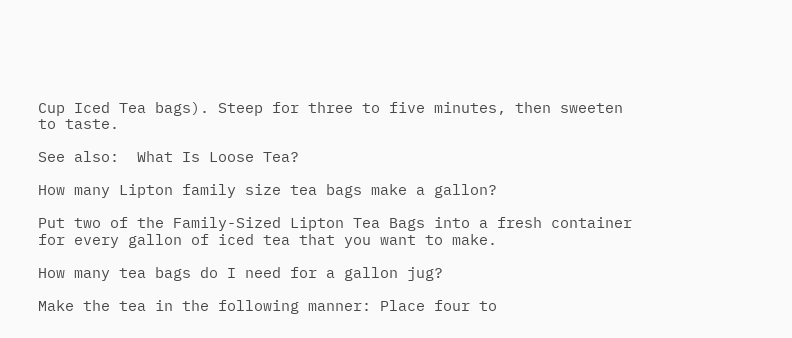Cup Iced Tea bags). Steep for three to five minutes, then sweeten to taste.

See also:  What Is Loose Tea?

How many Lipton family size tea bags make a gallon?

Put two of the Family-Sized Lipton Tea Bags into a fresh container for every gallon of iced tea that you want to make.

How many tea bags do I need for a gallon jug?

Make the tea in the following manner: Place four to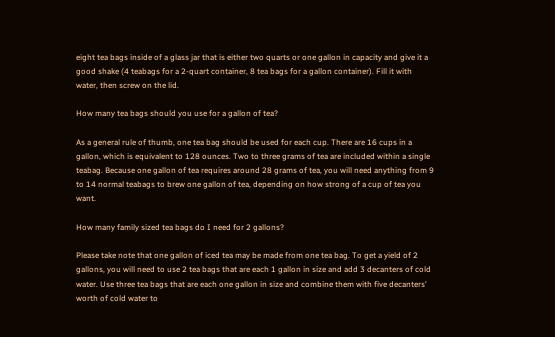eight tea bags inside of a glass jar that is either two quarts or one gallon in capacity and give it a good shake (4 teabags for a 2-quart container, 8 tea bags for a gallon container). Fill it with water, then screw on the lid.

How many tea bags should you use for a gallon of tea?

As a general rule of thumb, one tea bag should be used for each cup. There are 16 cups in a gallon, which is equivalent to 128 ounces. Two to three grams of tea are included within a single teabag. Because one gallon of tea requires around 28 grams of tea, you will need anything from 9 to 14 normal teabags to brew one gallon of tea, depending on how strong of a cup of tea you want.

How many family sized tea bags do I need for 2 gallons?

Please take note that one gallon of iced tea may be made from one tea bag. To get a yield of 2 gallons, you will need to use 2 tea bags that are each 1 gallon in size and add 3 decanters of cold water. Use three tea bags that are each one gallon in size and combine them with five decanters’ worth of cold water to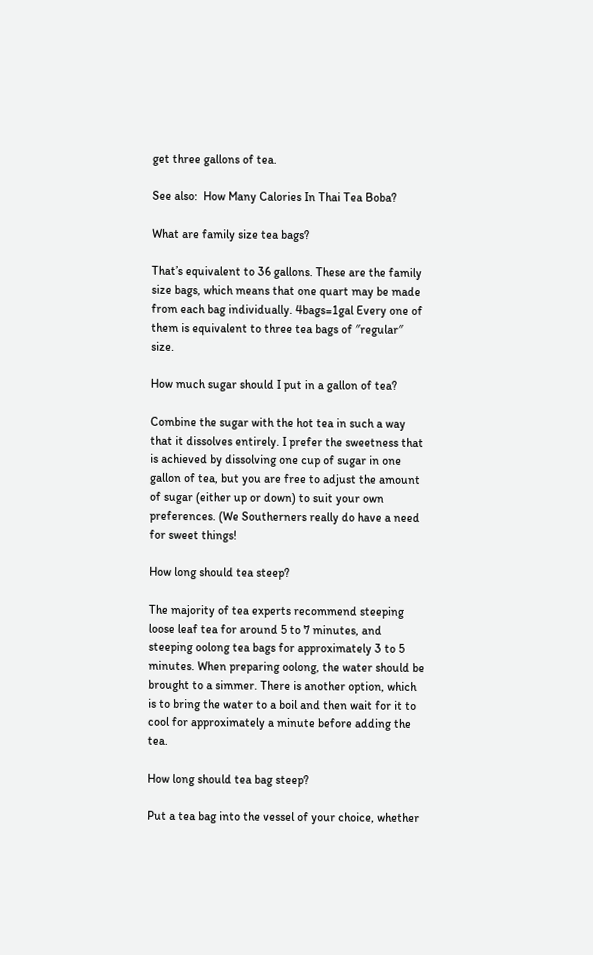get three gallons of tea.

See also:  How Many Calories In Thai Tea Boba?

What are family size tea bags?

That’s equivalent to 36 gallons. These are the family size bags, which means that one quart may be made from each bag individually. 4bags=1gal Every one of them is equivalent to three tea bags of ″regular″ size.

How much sugar should I put in a gallon of tea?

Combine the sugar with the hot tea in such a way that it dissolves entirely. I prefer the sweetness that is achieved by dissolving one cup of sugar in one gallon of tea, but you are free to adjust the amount of sugar (either up or down) to suit your own preferences. (We Southerners really do have a need for sweet things!

How long should tea steep?

The majority of tea experts recommend steeping loose leaf tea for around 5 to 7 minutes, and steeping oolong tea bags for approximately 3 to 5 minutes. When preparing oolong, the water should be brought to a simmer. There is another option, which is to bring the water to a boil and then wait for it to cool for approximately a minute before adding the tea.

How long should tea bag steep?

Put a tea bag into the vessel of your choice, whether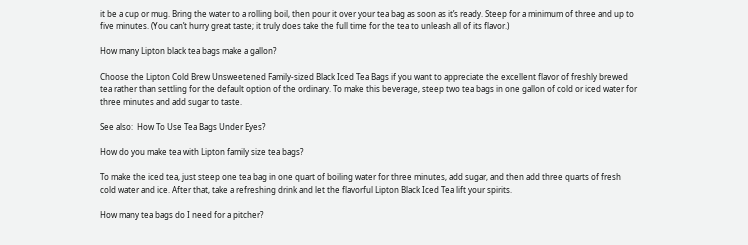it be a cup or mug. Bring the water to a rolling boil, then pour it over your tea bag as soon as it’s ready. Steep for a minimum of three and up to five minutes. (You can’t hurry great taste; it truly does take the full time for the tea to unleash all of its flavor.)

How many Lipton black tea bags make a gallon?

Choose the Lipton Cold Brew Unsweetened Family-sized Black Iced Tea Bags if you want to appreciate the excellent flavor of freshly brewed tea rather than settling for the default option of the ordinary. To make this beverage, steep two tea bags in one gallon of cold or iced water for three minutes and add sugar to taste.

See also:  How To Use Tea Bags Under Eyes?

How do you make tea with Lipton family size tea bags?

To make the iced tea, just steep one tea bag in one quart of boiling water for three minutes, add sugar, and then add three quarts of fresh cold water and ice. After that, take a refreshing drink and let the flavorful Lipton Black Iced Tea lift your spirits.

How many tea bags do I need for a pitcher?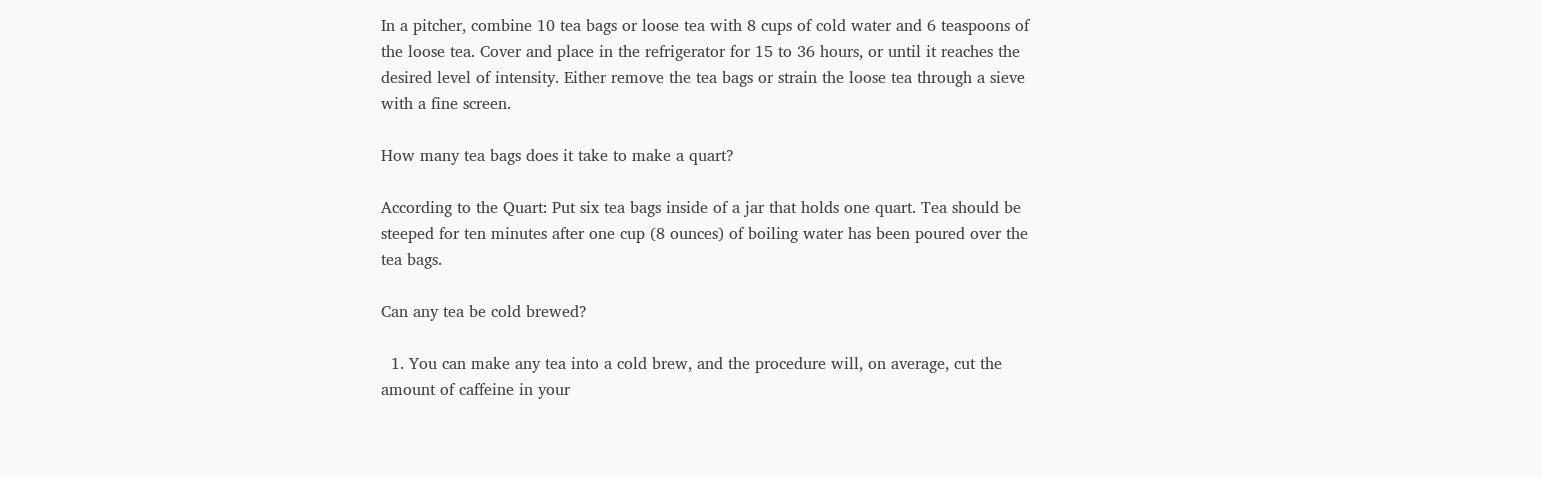In a pitcher, combine 10 tea bags or loose tea with 8 cups of cold water and 6 teaspoons of the loose tea. Cover and place in the refrigerator for 15 to 36 hours, or until it reaches the desired level of intensity. Either remove the tea bags or strain the loose tea through a sieve with a fine screen.

How many tea bags does it take to make a quart?

According to the Quart: Put six tea bags inside of a jar that holds one quart. Tea should be steeped for ten minutes after one cup (8 ounces) of boiling water has been poured over the tea bags.

Can any tea be cold brewed?

  1. You can make any tea into a cold brew, and the procedure will, on average, cut the amount of caffeine in your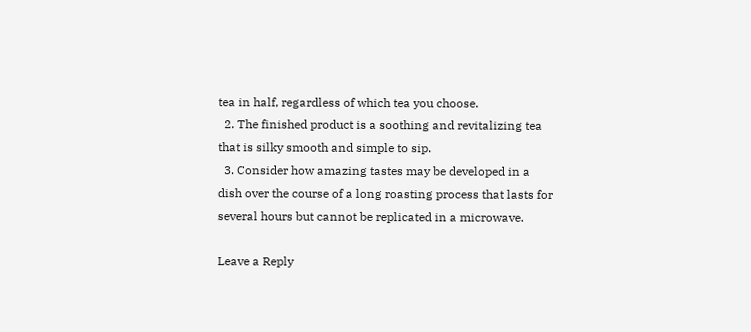tea in half, regardless of which tea you choose.
  2. The finished product is a soothing and revitalizing tea that is silky smooth and simple to sip.
  3. Consider how amazing tastes may be developed in a dish over the course of a long roasting process that lasts for several hours but cannot be replicated in a microwave.

Leave a Reply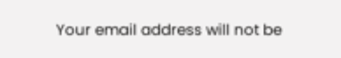Your email address will not be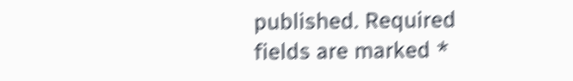published. Required fields are marked *